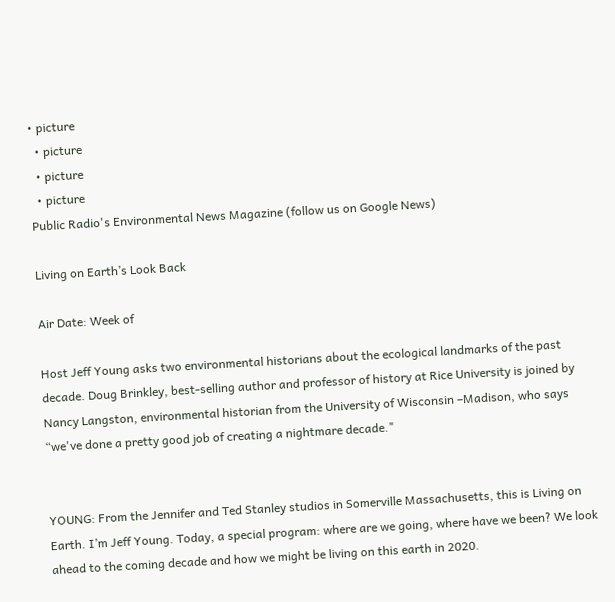• picture
  • picture
  • picture
  • picture
Public Radio's Environmental News Magazine (follow us on Google News)

Living on Earth’s Look Back

Air Date: Week of

Host Jeff Young asks two environmental historians about the ecological landmarks of the past decade. Doug Brinkley, best-selling author and professor of history at Rice University is joined by Nancy Langston, environmental historian from the University of Wisconsin –Madison, who says “we've done a pretty good job of creating a nightmare decade."


YOUNG: From the Jennifer and Ted Stanley studios in Somerville Massachusetts, this is Living on Earth. I’m Jeff Young. Today, a special program: where are we going, where have we been? We look ahead to the coming decade and how we might be living on this earth in 2020.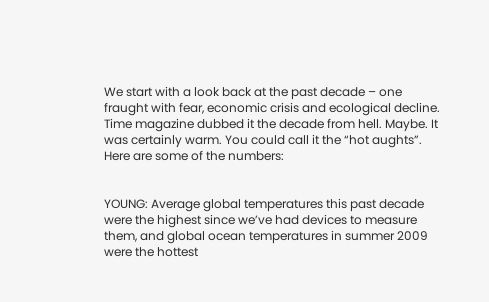We start with a look back at the past decade – one fraught with fear, economic crisis and ecological decline. Time magazine dubbed it the decade from hell. Maybe. It was certainly warm. You could call it the “hot aughts”. Here are some of the numbers:


YOUNG: Average global temperatures this past decade were the highest since we’ve had devices to measure them, and global ocean temperatures in summer 2009 were the hottest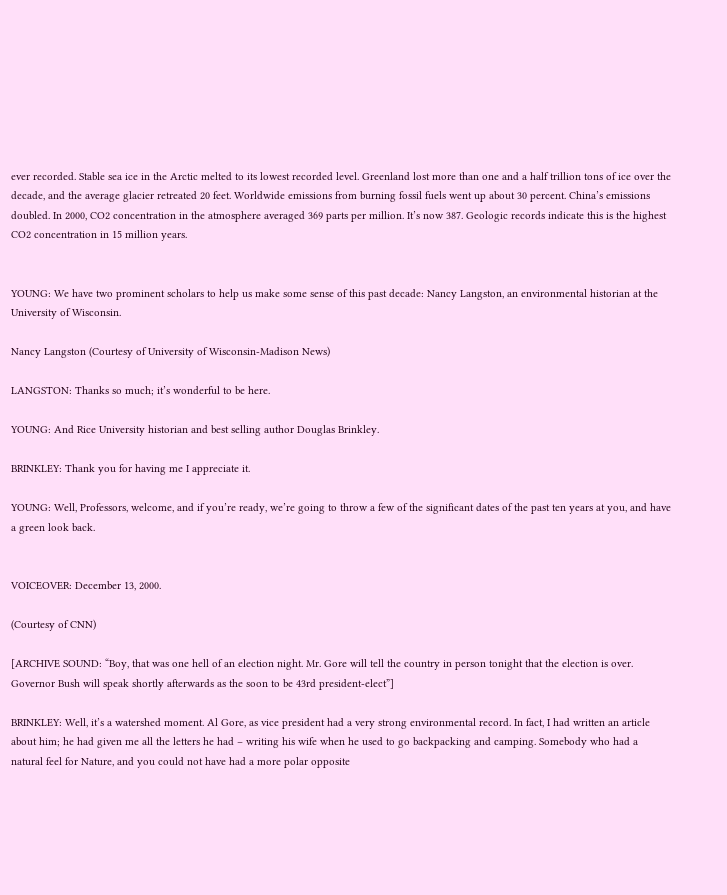ever recorded. Stable sea ice in the Arctic melted to its lowest recorded level. Greenland lost more than one and a half trillion tons of ice over the decade, and the average glacier retreated 20 feet. Worldwide emissions from burning fossil fuels went up about 30 percent. China’s emissions doubled. In 2000, CO2 concentration in the atmosphere averaged 369 parts per million. It’s now 387. Geologic records indicate this is the highest CO2 concentration in 15 million years.


YOUNG: We have two prominent scholars to help us make some sense of this past decade: Nancy Langston, an environmental historian at the University of Wisconsin.

Nancy Langston (Courtesy of University of Wisconsin-Madison News)

LANGSTON: Thanks so much; it’s wonderful to be here.

YOUNG: And Rice University historian and best selling author Douglas Brinkley.

BRINKLEY: Thank you for having me I appreciate it.

YOUNG: Well, Professors, welcome, and if you’re ready, we’re going to throw a few of the significant dates of the past ten years at you, and have a green look back.


VOICEOVER: December 13, 2000.

(Courtesy of CNN)

[ARCHIVE SOUND: “Boy, that was one hell of an election night. Mr. Gore will tell the country in person tonight that the election is over. Governor Bush will speak shortly afterwards as the soon to be 43rd president-elect”]

BRINKLEY: Well, it’s a watershed moment. Al Gore, as vice president had a very strong environmental record. In fact, I had written an article about him; he had given me all the letters he had – writing his wife when he used to go backpacking and camping. Somebody who had a natural feel for Nature, and you could not have had a more polar opposite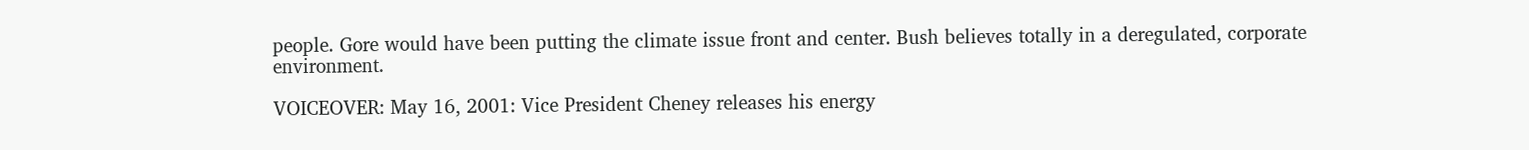people. Gore would have been putting the climate issue front and center. Bush believes totally in a deregulated, corporate environment.

VOICEOVER: May 16, 2001: Vice President Cheney releases his energy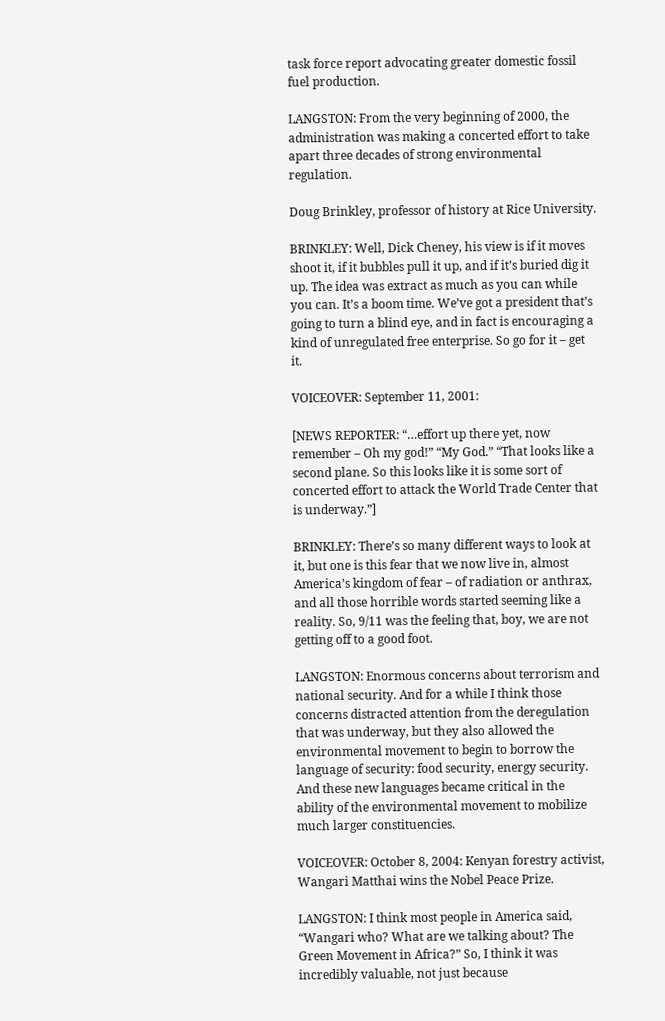task force report advocating greater domestic fossil fuel production.

LANGSTON: From the very beginning of 2000, the administration was making a concerted effort to take apart three decades of strong environmental regulation.

Doug Brinkley, professor of history at Rice University.

BRINKLEY: Well, Dick Cheney, his view is if it moves shoot it, if it bubbles pull it up, and if it’s buried dig it up. The idea was extract as much as you can while you can. It’s a boom time. We’ve got a president that’s going to turn a blind eye, and in fact is encouraging a kind of unregulated free enterprise. So go for it – get it.

VOICEOVER: September 11, 2001:

[NEWS REPORTER: “…effort up there yet, now remember – Oh my god!” “My God.” “That looks like a second plane. So this looks like it is some sort of concerted effort to attack the World Trade Center that is underway.”]

BRINKLEY: There’s so many different ways to look at it, but one is this fear that we now live in, almost America’s kingdom of fear – of radiation or anthrax, and all those horrible words started seeming like a reality. So, 9/11 was the feeling that, boy, we are not getting off to a good foot.

LANGSTON: Enormous concerns about terrorism and national security. And for a while I think those concerns distracted attention from the deregulation that was underway, but they also allowed the environmental movement to begin to borrow the language of security: food security, energy security. And these new languages became critical in the ability of the environmental movement to mobilize much larger constituencies.

VOICEOVER: October 8, 2004: Kenyan forestry activist, Wangari Matthai wins the Nobel Peace Prize.

LANGSTON: I think most people in America said, “Wangari who? What are we talking about? The Green Movement in Africa?” So, I think it was incredibly valuable, not just because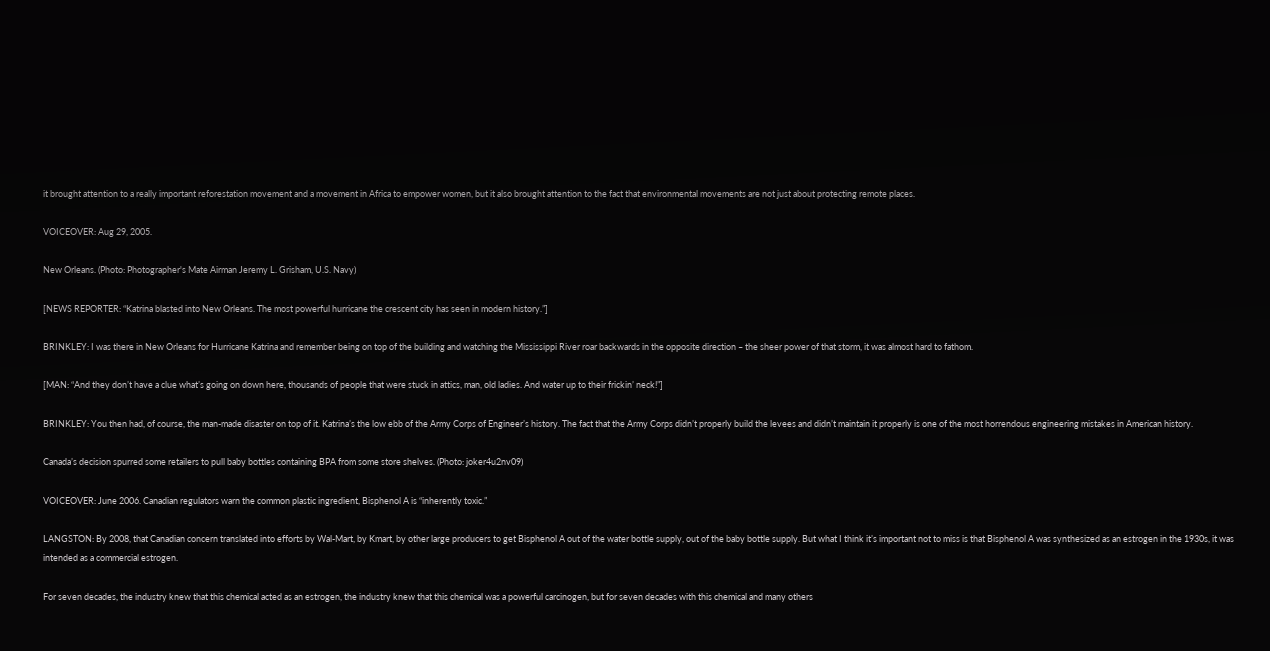it brought attention to a really important reforestation movement and a movement in Africa to empower women, but it also brought attention to the fact that environmental movements are not just about protecting remote places.

VOICEOVER: Aug 29, 2005.

New Orleans. (Photo: Photographer's Mate Airman Jeremy L. Grisham, U.S. Navy)

[NEWS REPORTER: “Katrina blasted into New Orleans. The most powerful hurricane the crescent city has seen in modern history.”]

BRINKLEY: I was there in New Orleans for Hurricane Katrina and remember being on top of the building and watching the Mississippi River roar backwards in the opposite direction – the sheer power of that storm, it was almost hard to fathom.

[MAN: “And they don’t have a clue what’s going on down here, thousands of people that were stuck in attics, man, old ladies. And water up to their frickin’ neck!”]

BRINKLEY: You then had, of course, the man-made disaster on top of it. Katrina’s the low ebb of the Army Corps of Engineer’s history. The fact that the Army Corps didn’t properly build the levees and didn’t maintain it properly is one of the most horrendous engineering mistakes in American history.

Canada’s decision spurred some retailers to pull baby bottles containing BPA from some store shelves. (Photo: joker4u2nv09)

VOICEOVER: June 2006. Canadian regulators warn the common plastic ingredient, Bisphenol A is “inherently toxic.”

LANGSTON: By 2008, that Canadian concern translated into efforts by Wal-Mart, by Kmart, by other large producers to get Bisphenol A out of the water bottle supply, out of the baby bottle supply. But what I think it’s important not to miss is that Bisphenol A was synthesized as an estrogen in the 1930s, it was intended as a commercial estrogen.

For seven decades, the industry knew that this chemical acted as an estrogen, the industry knew that this chemical was a powerful carcinogen, but for seven decades with this chemical and many others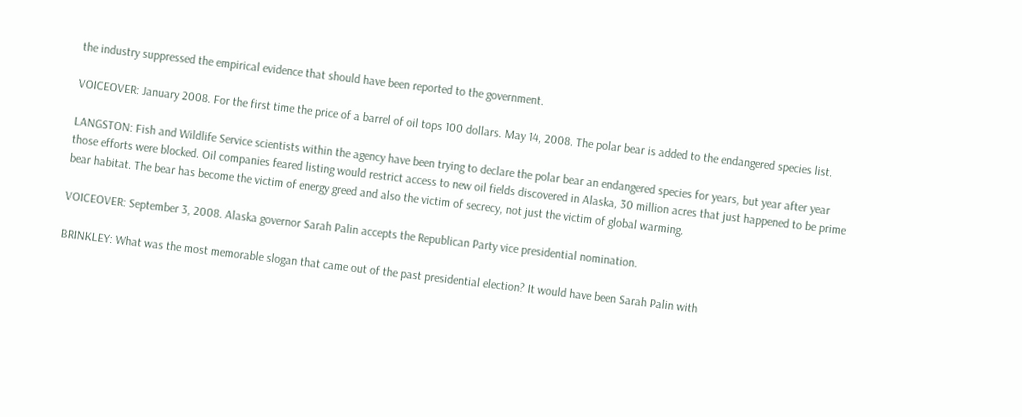the industry suppressed the empirical evidence that should have been reported to the government.

VOICEOVER: January 2008. For the first time the price of a barrel of oil tops 100 dollars. May 14, 2008. The polar bear is added to the endangered species list.

LANGSTON: Fish and Wildlife Service scientists within the agency have been trying to declare the polar bear an endangered species for years, but year after year those efforts were blocked. Oil companies feared listing would restrict access to new oil fields discovered in Alaska, 30 million acres that just happened to be prime bear habitat. The bear has become the victim of energy greed and also the victim of secrecy, not just the victim of global warming.

VOICEOVER: September 3, 2008. Alaska governor Sarah Palin accepts the Republican Party vice presidential nomination.

BRINKLEY: What was the most memorable slogan that came out of the past presidential election? It would have been Sarah Palin with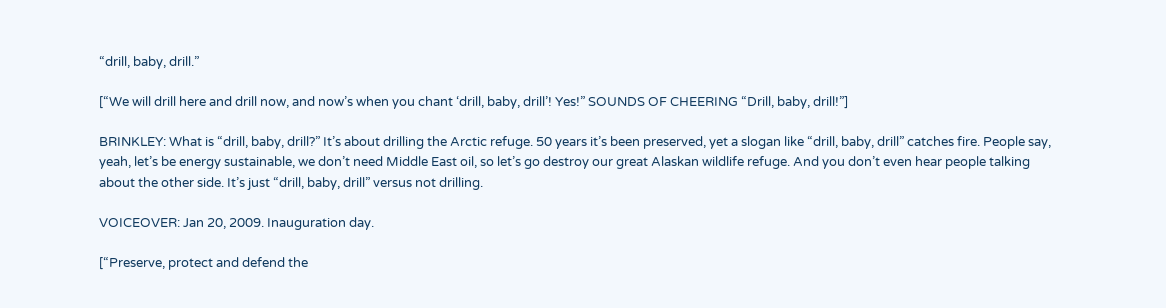“drill, baby, drill.”

[“We will drill here and drill now, and now’s when you chant ‘drill, baby, drill’! Yes!” SOUNDS OF CHEERING “Drill, baby, drill!”]

BRINKLEY: What is “drill, baby, drill?” It’s about drilling the Arctic refuge. 50 years it’s been preserved, yet a slogan like “drill, baby, drill” catches fire. People say, yeah, let’s be energy sustainable, we don’t need Middle East oil, so let’s go destroy our great Alaskan wildlife refuge. And you don’t even hear people talking about the other side. It’s just “drill, baby, drill” versus not drilling.

VOICEOVER: Jan 20, 2009. Inauguration day.

[“Preserve, protect and defend the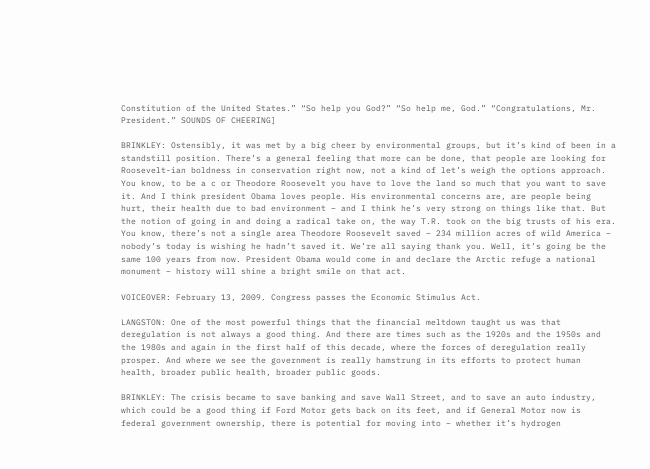Constitution of the United States.” “So help you God?” “So help me, God.” “Congratulations, Mr. President.” SOUNDS OF CHEERING]

BRINKLEY: Ostensibly, it was met by a big cheer by environmental groups, but it’s kind of been in a standstill position. There’s a general feeling that more can be done, that people are looking for Roosevelt-ian boldness in conservation right now, not a kind of let’s weigh the options approach. You know, to be a c or Theodore Roosevelt you have to love the land so much that you want to save it. And I think president Obama loves people. His environmental concerns are, are people being hurt, their health due to bad environment – and I think he’s very strong on things like that. But the notion of going in and doing a radical take on, the way T.R. took on the big trusts of his era. You know, there’s not a single area Theodore Roosevelt saved – 234 million acres of wild America – nobody’s today is wishing he hadn’t saved it. We’re all saying thank you. Well, it’s going be the same 100 years from now. President Obama would come in and declare the Arctic refuge a national monument – history will shine a bright smile on that act.

VOICEOVER: February 13, 2009. Congress passes the Economic Stimulus Act.

LANGSTON: One of the most powerful things that the financial meltdown taught us was that deregulation is not always a good thing. And there are times such as the 1920s and the 1950s and the 1980s and again in the first half of this decade, where the forces of deregulation really prosper. And where we see the government is really hamstrung in its efforts to protect human health, broader public health, broader public goods.

BRINKLEY: The crisis became to save banking and save Wall Street, and to save an auto industry, which could be a good thing if Ford Motor gets back on its feet, and if General Motor now is federal government ownership, there is potential for moving into – whether it’s hydrogen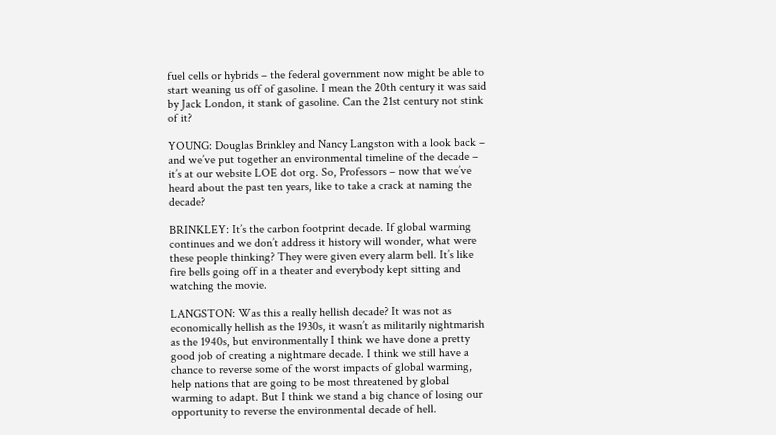fuel cells or hybrids – the federal government now might be able to start weaning us off of gasoline. I mean the 20th century it was said by Jack London, it stank of gasoline. Can the 21st century not stink of it?

YOUNG: Douglas Brinkley and Nancy Langston with a look back – and we’ve put together an environmental timeline of the decade – it’s at our website LOE dot org. So, Professors – now that we’ve heard about the past ten years, like to take a crack at naming the decade?

BRINKLEY: It’s the carbon footprint decade. If global warming continues and we don’t address it history will wonder, what were these people thinking? They were given every alarm bell. It’s like fire bells going off in a theater and everybody kept sitting and watching the movie.

LANGSTON: Was this a really hellish decade? It was not as economically hellish as the 1930s, it wasn’t as militarily nightmarish as the 1940s, but environmentally I think we have done a pretty good job of creating a nightmare decade. I think we still have a chance to reverse some of the worst impacts of global warming, help nations that are going to be most threatened by global warming to adapt. But I think we stand a big chance of losing our opportunity to reverse the environmental decade of hell.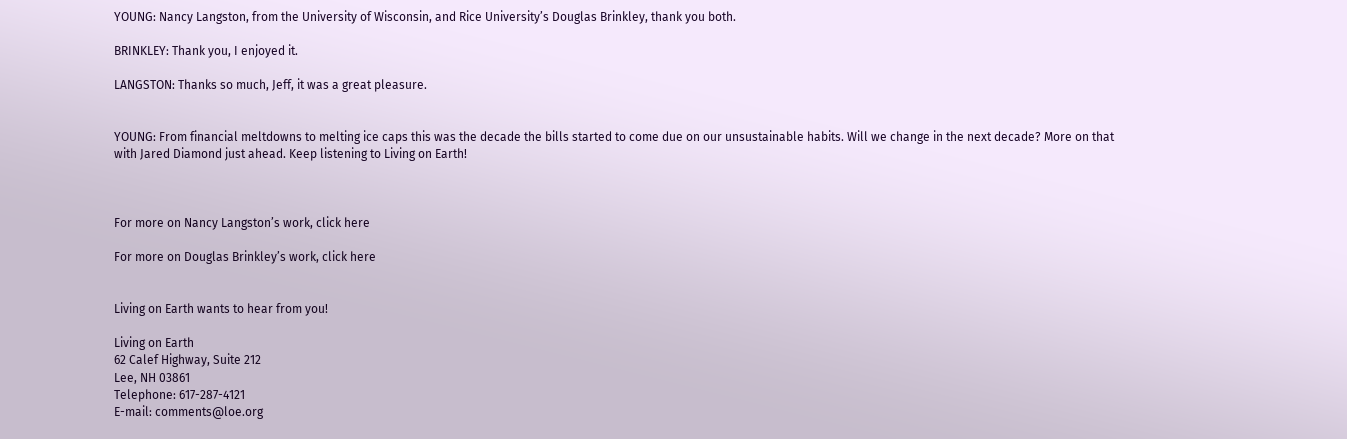YOUNG: Nancy Langston, from the University of Wisconsin, and Rice University’s Douglas Brinkley, thank you both.

BRINKLEY: Thank you, I enjoyed it.

LANGSTON: Thanks so much, Jeff, it was a great pleasure.


YOUNG: From financial meltdowns to melting ice caps this was the decade the bills started to come due on our unsustainable habits. Will we change in the next decade? More on that with Jared Diamond just ahead. Keep listening to Living on Earth!



For more on Nancy Langston’s work, click here

For more on Douglas Brinkley’s work, click here


Living on Earth wants to hear from you!

Living on Earth
62 Calef Highway, Suite 212
Lee, NH 03861
Telephone: 617-287-4121
E-mail: comments@loe.org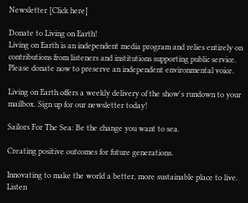Newsletter [Click here]

Donate to Living on Earth!
Living on Earth is an independent media program and relies entirely on contributions from listeners and institutions supporting public service. Please donate now to preserve an independent environmental voice.

Living on Earth offers a weekly delivery of the show's rundown to your mailbox. Sign up for our newsletter today!

Sailors For The Sea: Be the change you want to sea.

Creating positive outcomes for future generations.

Innovating to make the world a better, more sustainable place to live. Listen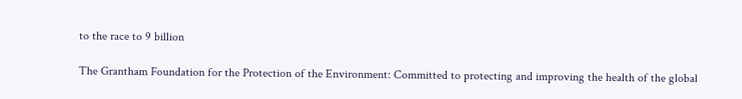to the race to 9 billion

The Grantham Foundation for the Protection of the Environment: Committed to protecting and improving the health of the global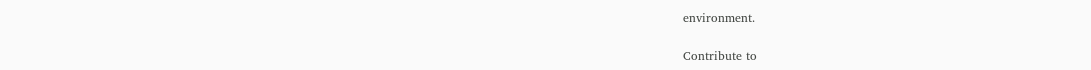environment.

Contribute to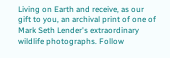Living on Earth and receive, as our gift to you, an archival print of one of Mark Seth Lender's extraordinary wildlife photographs. Follow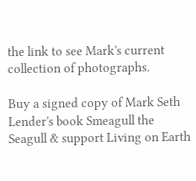the link to see Mark's current collection of photographs.

Buy a signed copy of Mark Seth Lender's book Smeagull the Seagull & support Living on Earth